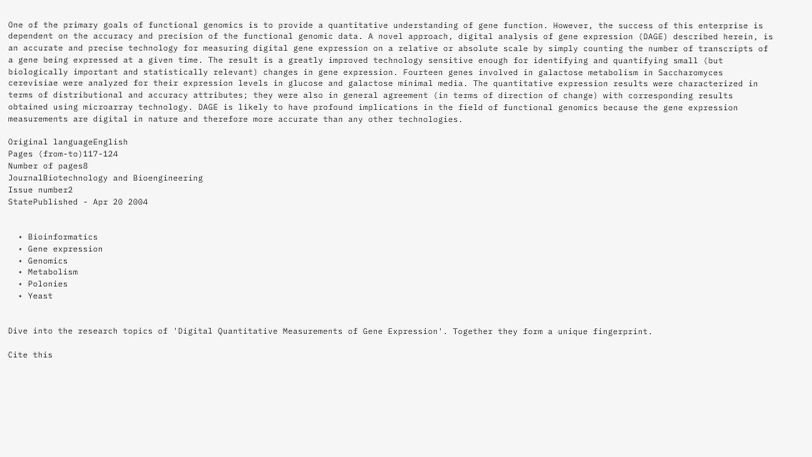One of the primary goals of functional genomics is to provide a quantitative understanding of gene function. However, the success of this enterprise is dependent on the accuracy and precision of the functional genomic data. A novel approach, digital analysis of gene expression (DAGE) described herein, is an accurate and precise technology for measuring digital gene expression on a relative or absolute scale by simply counting the number of transcripts of a gene being expressed at a given time. The result is a greatly improved technology sensitive enough for identifying and quantifying small (but biologically important and statistically relevant) changes in gene expression. Fourteen genes involved in galactose metabolism in Saccharomyces cerevisiae were analyzed for their expression levels in glucose and galactose minimal media. The quantitative expression results were characterized in terms of distributional and accuracy attributes; they were also in general agreement (in terms of direction of change) with corresponding results obtained using microarray technology. DAGE is likely to have profound implications in the field of functional genomics because the gene expression measurements are digital in nature and therefore more accurate than any other technologies.

Original languageEnglish
Pages (from-to)117-124
Number of pages8
JournalBiotechnology and Bioengineering
Issue number2
StatePublished - Apr 20 2004


  • Bioinformatics
  • Gene expression
  • Genomics
  • Metabolism
  • Polonies
  • Yeast


Dive into the research topics of 'Digital Quantitative Measurements of Gene Expression'. Together they form a unique fingerprint.

Cite this